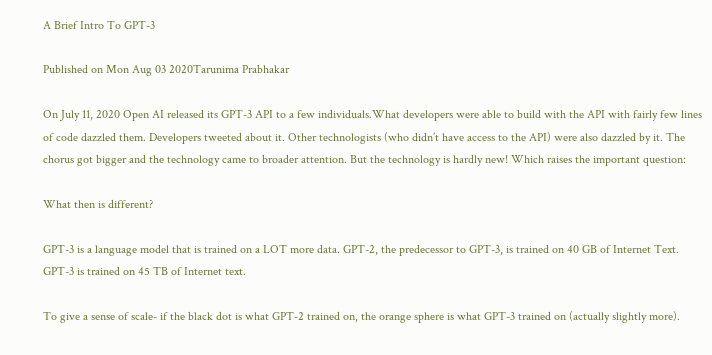A Brief Intro To GPT-3

Published on Mon Aug 03 2020Tarunima Prabhakar

On July 11, 2020 Open AI released its GPT-3 API to a few individuals.What developers were able to build with the API with fairly few lines of code dazzled them. Developers tweeted about it. Other technologists (who didn’t have access to the API) were also dazzled by it. The chorus got bigger and the technology came to broader attention. But the technology is hardly new! Which raises the important question:

What then is different?

GPT-3 is a language model that is trained on a LOT more data. GPT-2, the predecessor to GPT-3, is trained on 40 GB of Internet Text. GPT-3 is trained on 45 TB of Internet text.

To give a sense of scale- if the black dot is what GPT-2 trained on, the orange sphere is what GPT-3 trained on (actually slightly more).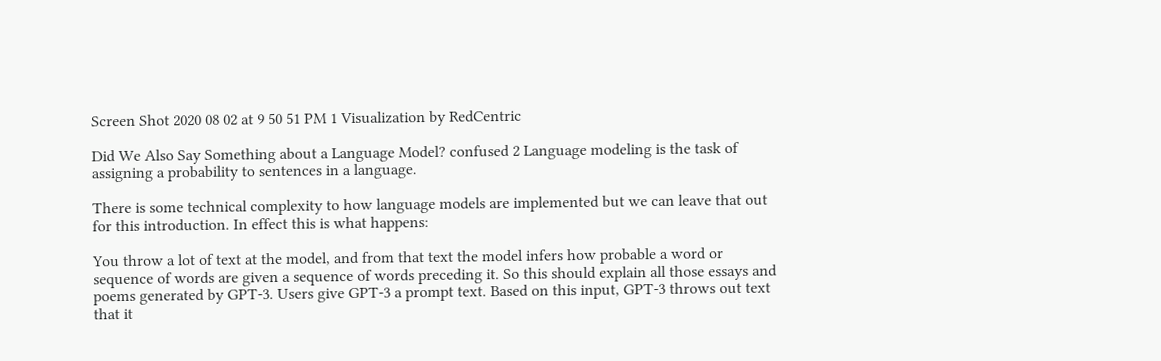Screen Shot 2020 08 02 at 9 50 51 PM 1 Visualization by RedCentric

Did We Also Say Something about a Language Model? confused 2 Language modeling is the task of assigning a probability to sentences in a language.

There is some technical complexity to how language models are implemented but we can leave that out for this introduction. In effect this is what happens:

You throw a lot of text at the model, and from that text the model infers how probable a word or sequence of words are given a sequence of words preceding it. So this should explain all those essays and poems generated by GPT-3. Users give GPT-3 a prompt text. Based on this input, GPT-3 throws out text that it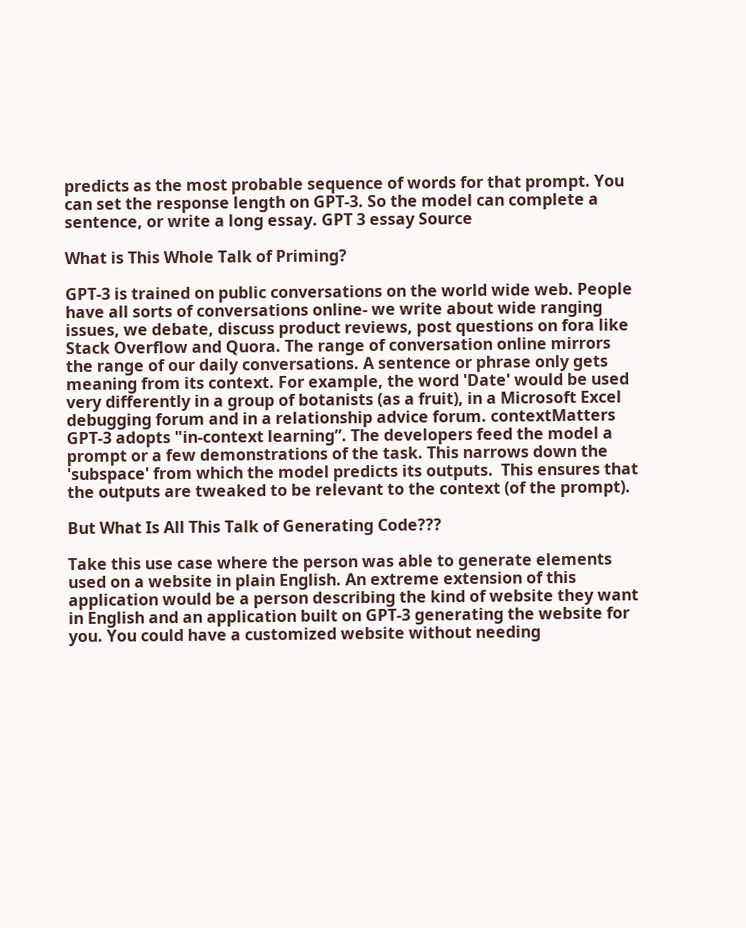predicts as the most probable sequence of words for that prompt. You can set the response length on GPT-3. So the model can complete a sentence, or write a long essay. GPT 3 essay Source

What is This Whole Talk of Priming?

GPT-3 is trained on public conversations on the world wide web. People have all sorts of conversations online- we write about wide ranging issues, we debate, discuss product reviews, post questions on fora like Stack Overflow and Quora. The range of conversation online mirrors the range of our daily conversations. A sentence or phrase only gets meaning from its context. For example, the word 'Date' would be used very differently in a group of botanists (as a fruit), in a Microsoft Excel debugging forum and in a relationship advice forum. contextMatters GPT-3 adopts "in-context learning”. The developers feed the model a prompt or a few demonstrations of the task. This narrows down the 'subspace' from which the model predicts its outputs.  This ensures that the outputs are tweaked to be relevant to the context (of the prompt).

But What Is All This Talk of Generating Code???

Take this use case where the person was able to generate elements used on a website in plain English. An extreme extension of this application would be a person describing the kind of website they want in English and an application built on GPT-3 generating the website for you. You could have a customized website without needing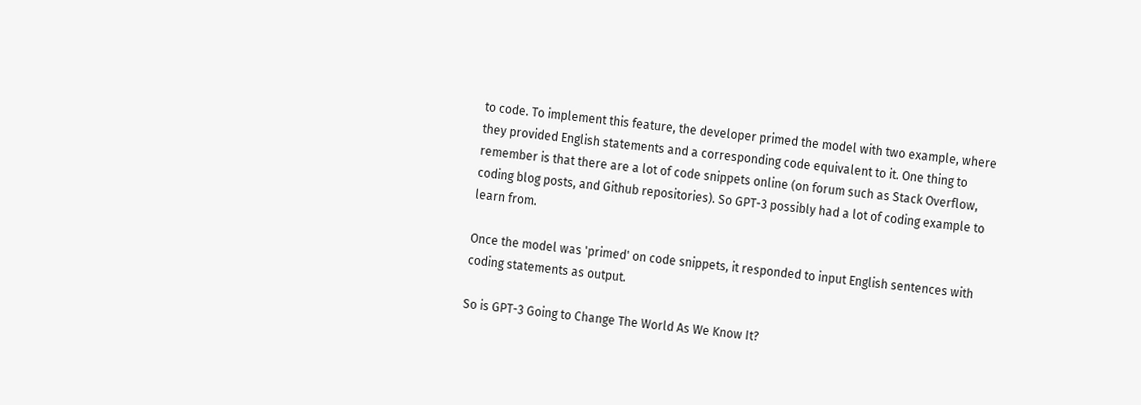to code. To implement this feature, the developer primed the model with two example, where they provided English statements and a corresponding code equivalent to it. One thing to remember is that there are a lot of code snippets online (on forum such as Stack Overflow, coding blog posts, and Github repositories). So GPT-3 possibly had a lot of coding example to learn from.

Once the model was 'primed' on code snippets, it responded to input English sentences with coding statements as output.

So is GPT-3 Going to Change The World As We Know It?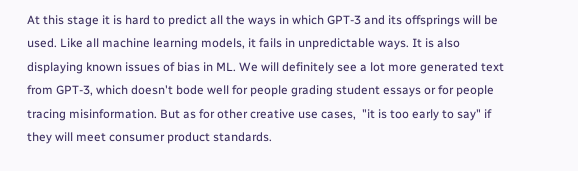At this stage it is hard to predict all the ways in which GPT-3 and its offsprings will be used. Like all machine learning models, it fails in unpredictable ways. It is also displaying known issues of bias in ML. We will definitely see a lot more generated text from GPT-3, which doesn't bode well for people grading student essays or for people tracing misinformation. But as for other creative use cases,  "it is too early to say" if they will meet consumer product standards.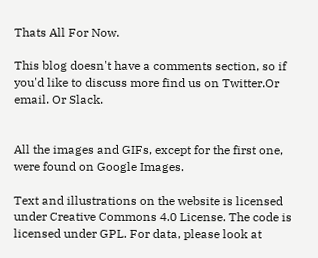Thats All For Now.

This blog doesn't have a comments section, so if you'd like to discuss more find us on Twitter.Or email. Or Slack.


All the images and GIFs, except for the first one, were found on Google Images.

Text and illustrations on the website is licensed under Creative Commons 4.0 License. The code is licensed under GPL. For data, please look at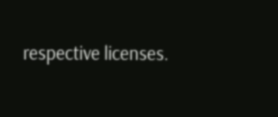respective licenses.